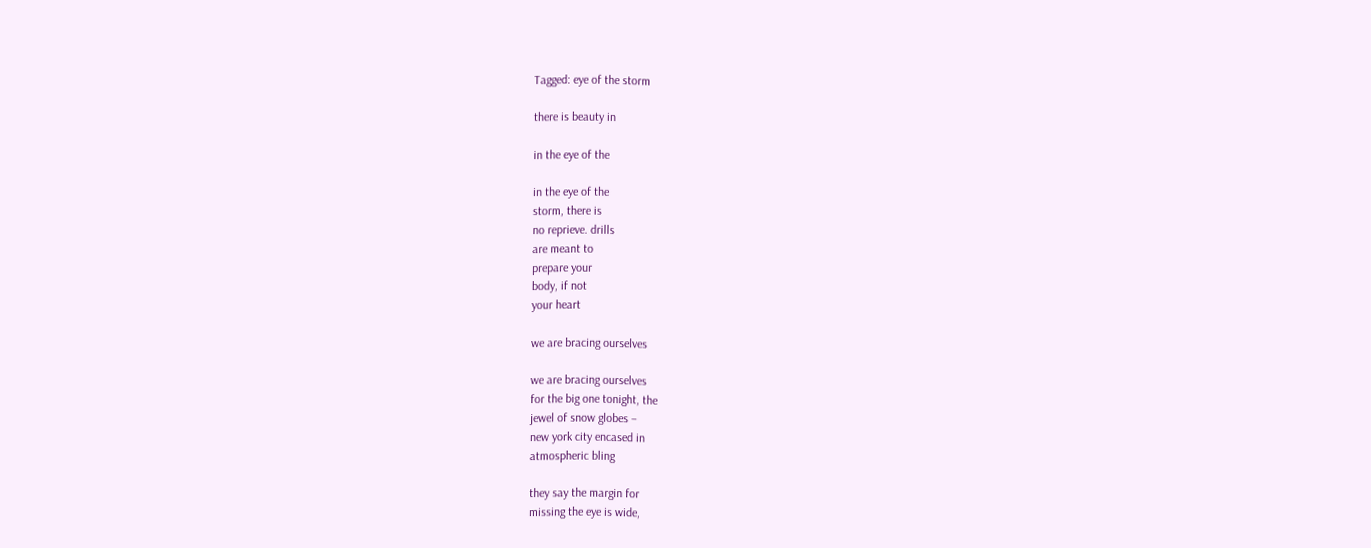Tagged: eye of the storm

there is beauty in

in the eye of the

in the eye of the
storm, there is
no reprieve. drills
are meant to
prepare your
body, if not
your heart

we are bracing ourselves

we are bracing ourselves
for the big one tonight, the
jewel of snow globes –
new york city encased in
atmospheric bling

they say the margin for
missing the eye is wide,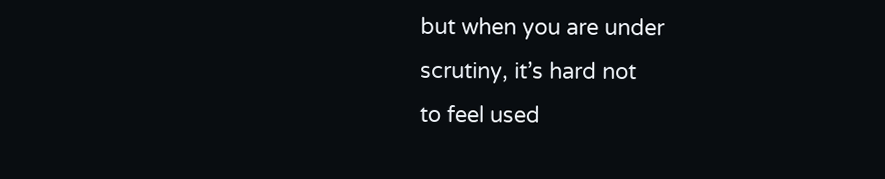but when you are under
scrutiny, it’s hard not
to feel used